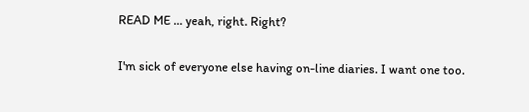READ ME ... yeah, right. Right?

I'm sick of everyone else having on-line diaries. I want one too.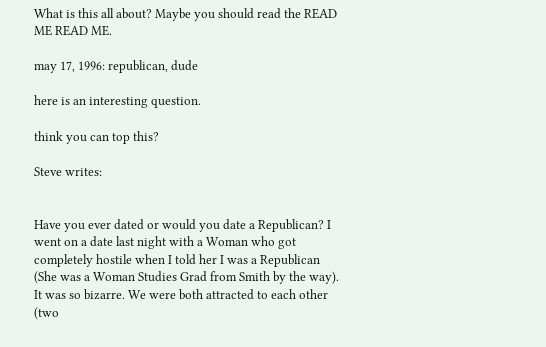What is this all about? Maybe you should read the READ ME READ ME.

may 17, 1996: republican, dude

here is an interesting question.

think you can top this?

Steve writes:


Have you ever dated or would you date a Republican? I went on a date last night with a Woman who got completely hostile when I told her I was a Republican (She was a Woman Studies Grad from Smith by the way). It was so bizarre. We were both attracted to each other (two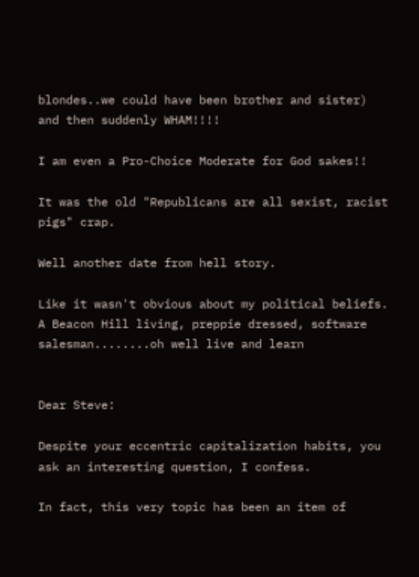blondes..we could have been brother and sister) and then suddenly WHAM!!!!

I am even a Pro-Choice Moderate for God sakes!!

It was the old "Republicans are all sexist, racist pigs" crap.

Well another date from hell story.

Like it wasn't obvious about my political beliefs. A Beacon Hill living, preppie dressed, software salesman........oh well live and learn


Dear Steve:

Despite your eccentric capitalization habits, you ask an interesting question, I confess.

In fact, this very topic has been an item of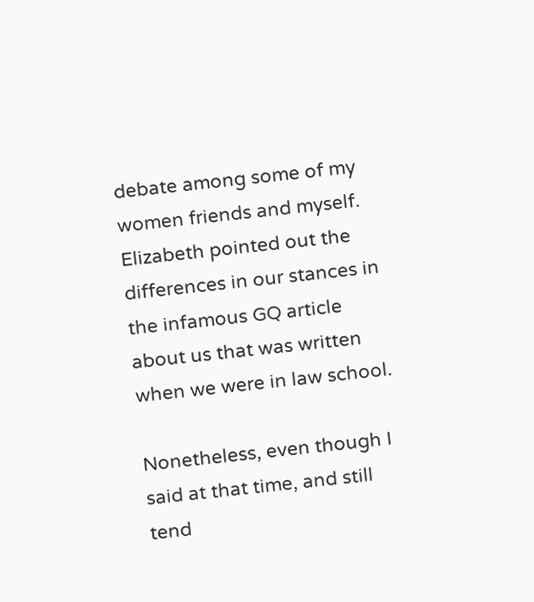debate among some of my women friends and myself. Elizabeth pointed out the differences in our stances in the infamous GQ article about us that was written when we were in law school.

Nonetheless, even though I said at that time, and still tend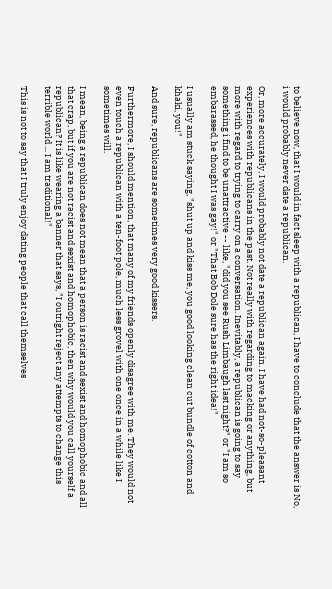to believe now, that I would in fact sleep with a republican, I have to conclude that the answer is No, i would probably never date a republican.

Or, more accurately, I would probably not date a republican again. I have had not-so-pleasant experiences with republicans in the past. Not really with regarding to macking or anything, but more with regard to trying to carry on a conversation. Inevitably, a republican is going to say something i find to be unattractive -- like, "did you see Rush Limbaugh last night?" or "I am so embarassed, he thought I was gay!" or "That Bob Dole sure has the right idea!"

I usually am stuck saying, "shut up and kiss me, you good looking clean cut bundle of cotton and khaki, you!"

And sure, republicans are sometimes very good kissers.

Furthermore, I should mention, that many of my friends openly disagree with me. They would not even touch a republican with a ten-foot pole, much less grovel with one once in a while like I sometimes will.

I mean, being a republican does not mean that a person is racist and sexist and homophobic and all that crap, but if you are not racist and sexist and homophobic, then why would you call yourself a republican? It is like wearing a banner that says, "I outright reject any attempts to change this terrible world ... I am traditional!"

This is not to say that I truly enjoy dating people that call themselves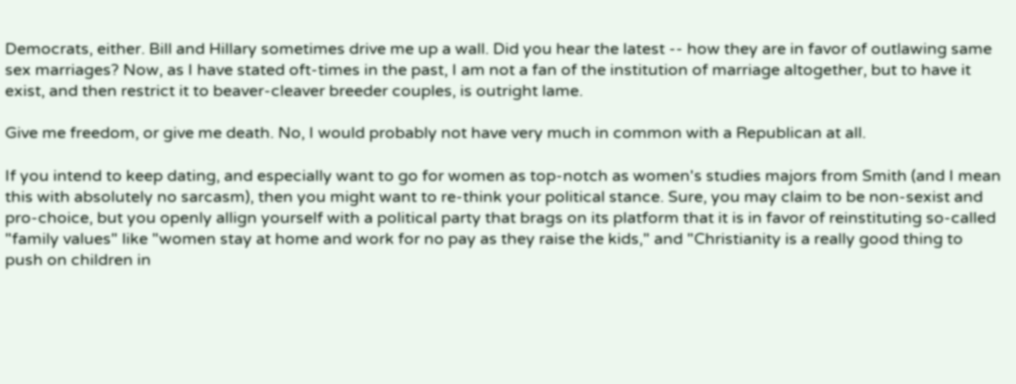Democrats, either. Bill and Hillary sometimes drive me up a wall. Did you hear the latest -- how they are in favor of outlawing same sex marriages? Now, as I have stated oft-times in the past, I am not a fan of the institution of marriage altogether, but to have it exist, and then restrict it to beaver-cleaver breeder couples, is outright lame.

Give me freedom, or give me death. No, I would probably not have very much in common with a Republican at all.

If you intend to keep dating, and especially want to go for women as top-notch as women's studies majors from Smith (and I mean this with absolutely no sarcasm), then you might want to re-think your political stance. Sure, you may claim to be non-sexist and pro-choice, but you openly allign yourself with a political party that brags on its platform that it is in favor of reinstituting so-called "family values" like "women stay at home and work for no pay as they raise the kids," and "Christianity is a really good thing to push on children in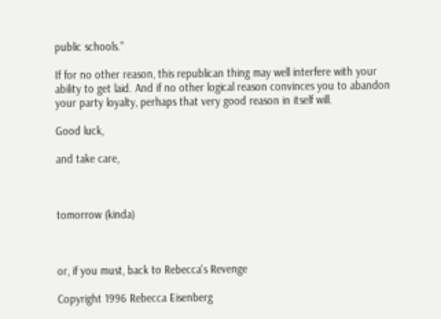public schools."

If for no other reason, this republican thing may well interfere with your ability to get laid. And if no other logical reason convinces you to abandon your party loyalty, perhaps that very good reason in itself will.

Good luck,

and take care,



tomorrow (kinda)



or, if you must, back to Rebecca's Revenge

Copyright 1996 Rebecca Eisenberg